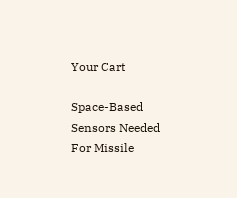Your Cart

Space-Based Sensors Needed For Missile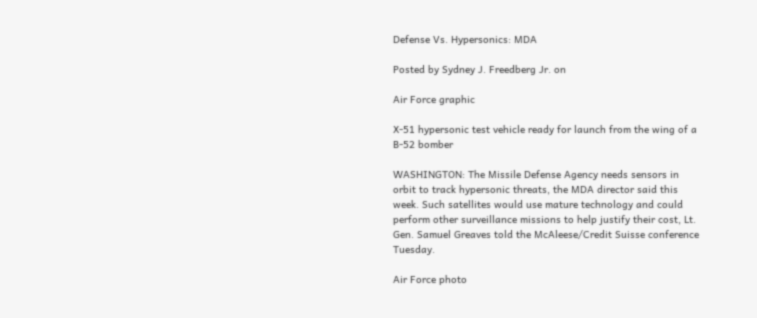Defense Vs. Hypersonics: MDA

Posted by Sydney J. Freedberg Jr. on

Air Force graphic

X-51 hypersonic test vehicle ready for launch from the wing of a B-52 bomber

WASHINGTON: The Missile Defense Agency needs sensors in orbit to track hypersonic threats, the MDA director said this week. Such satellites would use mature technology and could perform other surveillance missions to help justify their cost, Lt. Gen. Samuel Greaves told the McAleese/Credit Suisse conference Tuesday.

Air Force photo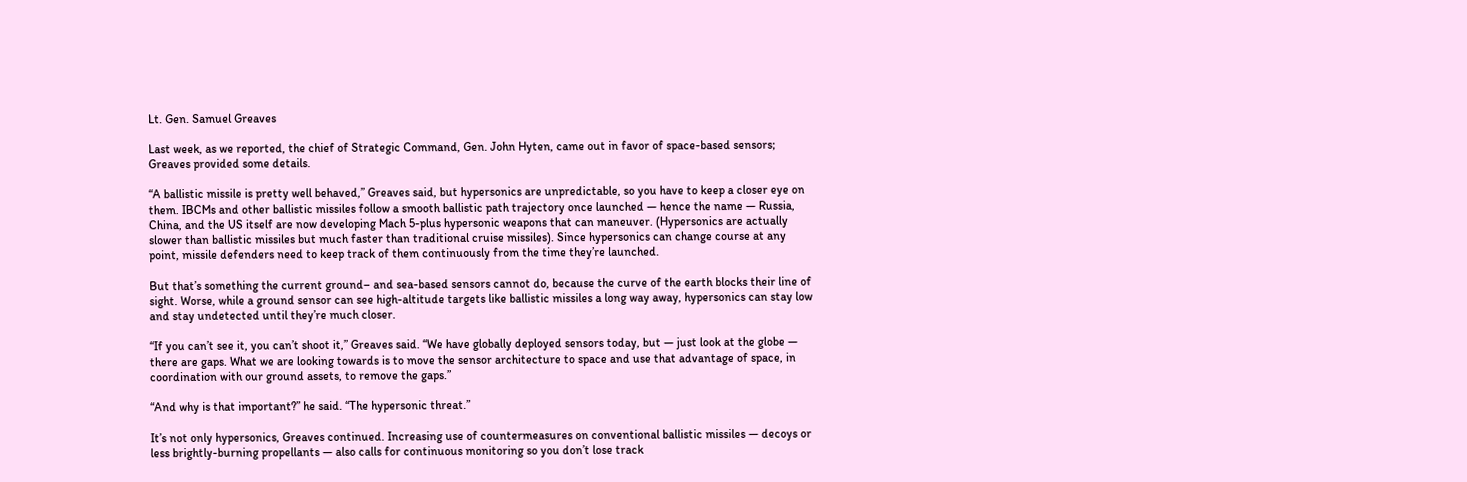Lt. Gen. Samuel Greaves

Last week, as we reported, the chief of Strategic Command, Gen. John Hyten, came out in favor of space-based sensors; Greaves provided some details.

“A ballistic missile is pretty well behaved,” Greaves said, but hypersonics are unpredictable, so you have to keep a closer eye on them. IBCMs and other ballistic missiles follow a smooth ballistic path trajectory once launched — hence the name — Russia, China, and the US itself are now developing Mach 5-plus hypersonic weapons that can maneuver. (Hypersonics are actually slower than ballistic missiles but much faster than traditional cruise missiles). Since hypersonics can change course at any point, missile defenders need to keep track of them continuously from the time they’re launched.

But that’s something the current ground– and sea-based sensors cannot do, because the curve of the earth blocks their line of sight. Worse, while a ground sensor can see high-altitude targets like ballistic missiles a long way away, hypersonics can stay low and stay undetected until they’re much closer.

“If you can’t see it, you can’t shoot it,” Greaves said. “We have globally deployed sensors today, but — just look at the globe — there are gaps. What we are looking towards is to move the sensor architecture to space and use that advantage of space, in coordination with our ground assets, to remove the gaps.”

“And why is that important?” he said. “The hypersonic threat.”

It’s not only hypersonics, Greaves continued. Increasing use of countermeasures on conventional ballistic missiles — decoys or less brightly-burning propellants — also calls for continuous monitoring so you don’t lose track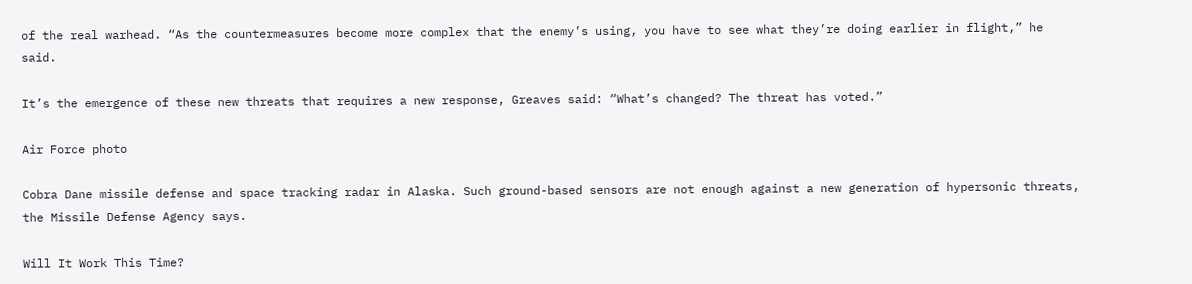of the real warhead. “As the countermeasures become more complex that the enemy’s using, you have to see what they’re doing earlier in flight,” he said.

It’s the emergence of these new threats that requires a new response, Greaves said: “What’s changed? The threat has voted.”

Air Force photo

Cobra Dane missile defense and space tracking radar in Alaska. Such ground-based sensors are not enough against a new generation of hypersonic threats, the Missile Defense Agency says.

Will It Work This Time?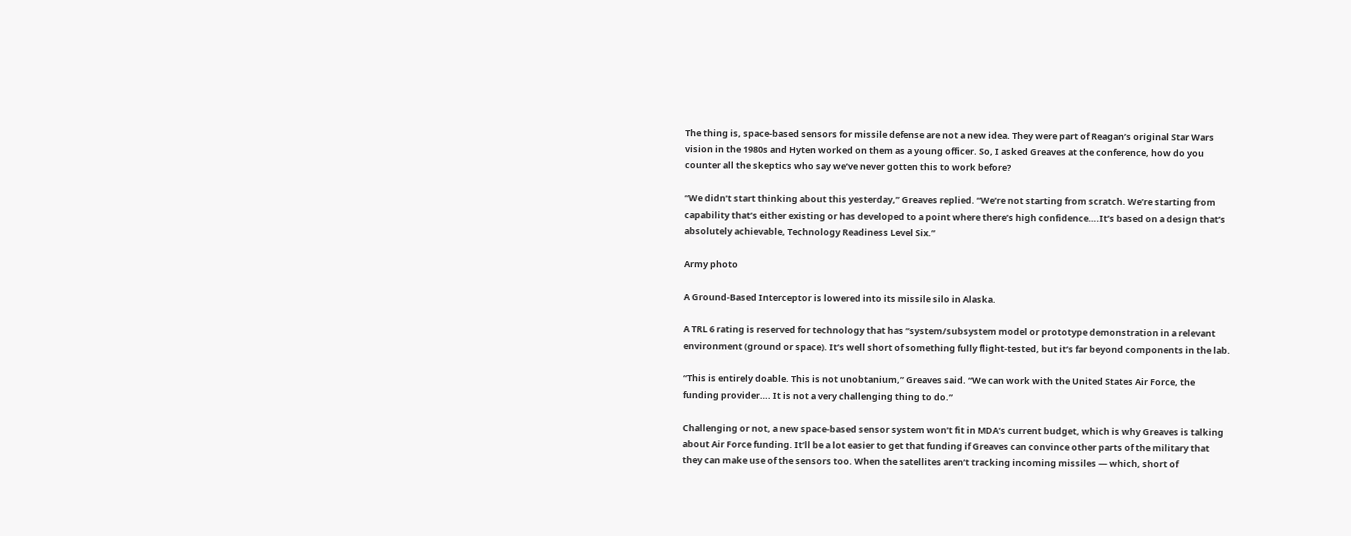The thing is, space-based sensors for missile defense are not a new idea. They were part of Reagan’s original Star Wars vision in the 1980s and Hyten worked on them as a young officer. So, I asked Greaves at the conference, how do you counter all the skeptics who say we’ve never gotten this to work before?

“We didn’t start thinking about this yesterday,” Greaves replied. “We’re not starting from scratch. We’re starting from capability that’s either existing or has developed to a point where there’s high confidence….It’s based on a design that’s absolutely achievable, Technology Readiness Level Six.”

Army photo

A Ground-Based Interceptor is lowered into its missile silo in Alaska.

A TRL 6 rating is reserved for technology that has “system/subsystem model or prototype demonstration in a relevant environment (ground or space). It’s well short of something fully flight-tested, but it’s far beyond components in the lab.

“This is entirely doable. This is not unobtanium,” Greaves said. “We can work with the United States Air Force, the funding provider…. It is not a very challenging thing to do.”

Challenging or not, a new space-based sensor system won’t fit in MDA’s current budget, which is why Greaves is talking about Air Force funding. It’ll be a lot easier to get that funding if Greaves can convince other parts of the military that they can make use of the sensors too. When the satellites aren’t tracking incoming missiles — which, short of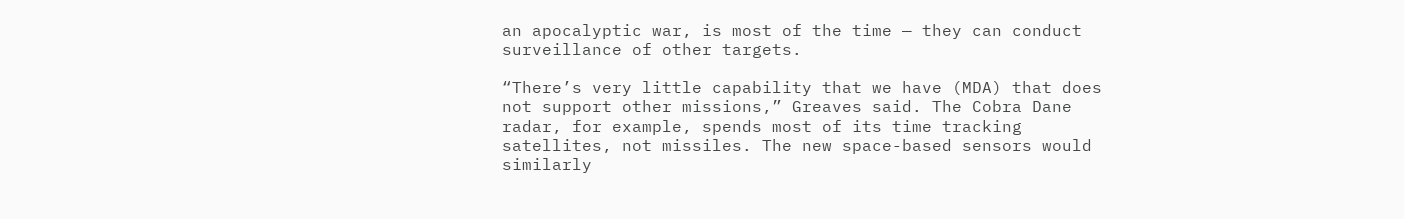an apocalyptic war, is most of the time — they can conduct surveillance of other targets.

“There’s very little capability that we have (MDA) that does not support other missions,” Greaves said. The Cobra Dane radar, for example, spends most of its time tracking satellites, not missiles. The new space-based sensors would similarly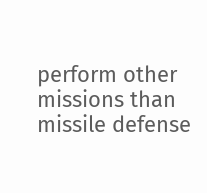perform other missions than missile defense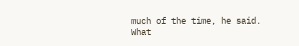much of the time, he said. What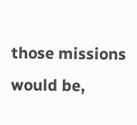those missions would be,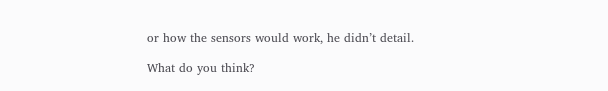or how the sensors would work, he didn’t detail.

What do you think?